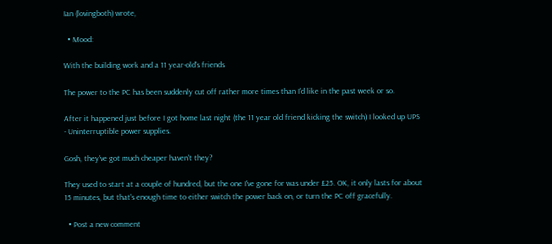Ian (lovingboth) wrote,

  • Mood:

With the building work and a 11 year-old's friends

The power to the PC has been suddenly cut off rather more times than I'd like in the past week or so.

After it happened just before I got home last night (the 11 year old friend kicking the switch) I looked up UPS - Uninterruptible power supplies.

Gosh, they've got much cheaper haven't they?

They used to start at a couple of hundred, but the one I've gone for was under £25. OK, it only lasts for about 15 minutes, but that's enough time to either switch the power back on, or turn the PC off gracefully.

  • Post a new comment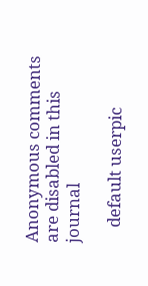Anonymous comments are disabled in this journal

    default userpic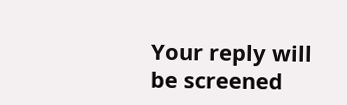Your reply will be screened